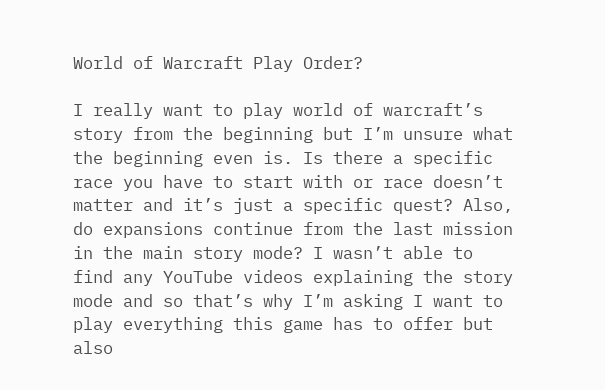World of Warcraft Play Order?

I really want to play world of warcraft’s story from the beginning but I’m unsure what the beginning even is. Is there a specific race you have to start with or race doesn’t matter and it’s just a specific quest? Also, do expansions continue from the last mission in the main story mode? I wasn’t able to find any YouTube videos explaining the story mode and so that’s why I’m asking I want to play everything this game has to offer but also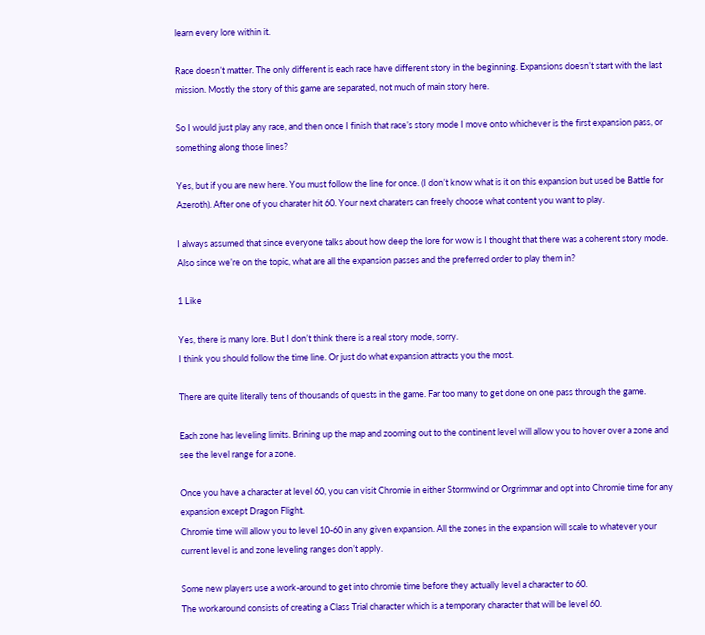learn every lore within it.

Race doesn’t matter. The only different is each race have different story in the beginning. Expansions doesn’t start with the last mission. Mostly the story of this game are separated, not much of main story here.

So I would just play any race, and then once I finish that race’s story mode I move onto whichever is the first expansion pass, or something along those lines?

Yes, but if you are new here. You must follow the line for once. (I don’t know what is it on this expansion but used be Battle for Azeroth). After one of you charater hit 60. Your next charaters can freely choose what content you want to play.

I always assumed that since everyone talks about how deep the lore for wow is I thought that there was a coherent story mode. Also since we’re on the topic, what are all the expansion passes and the preferred order to play them in?

1 Like

Yes, there is many lore. But I don’t think there is a real story mode, sorry.
I think you should follow the time line. Or just do what expansion attracts you the most.

There are quite literally tens of thousands of quests in the game. Far too many to get done on one pass through the game.

Each zone has leveling limits. Brining up the map and zooming out to the continent level will allow you to hover over a zone and see the level range for a zone.

Once you have a character at level 60, you can visit Chromie in either Stormwind or Orgrimmar and opt into Chromie time for any expansion except Dragon Flight.
Chromie time will allow you to level 10-60 in any given expansion. All the zones in the expansion will scale to whatever your current level is and zone leveling ranges don’t apply.

Some new players use a work-around to get into chromie time before they actually level a character to 60.
The workaround consists of creating a Class Trial character which is a temporary character that will be level 60.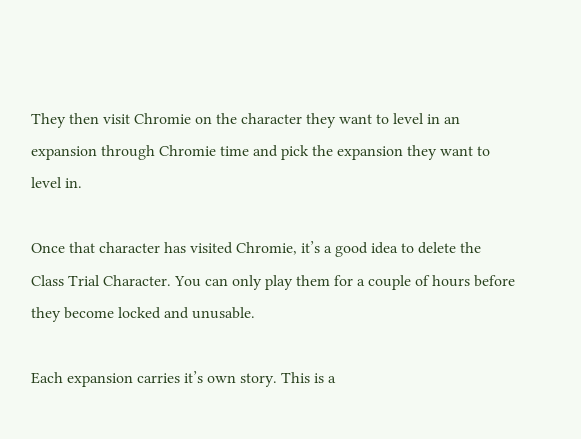They then visit Chromie on the character they want to level in an expansion through Chromie time and pick the expansion they want to level in.

Once that character has visited Chromie, it’s a good idea to delete the Class Trial Character. You can only play them for a couple of hours before they become locked and unusable.

Each expansion carries it’s own story. This is a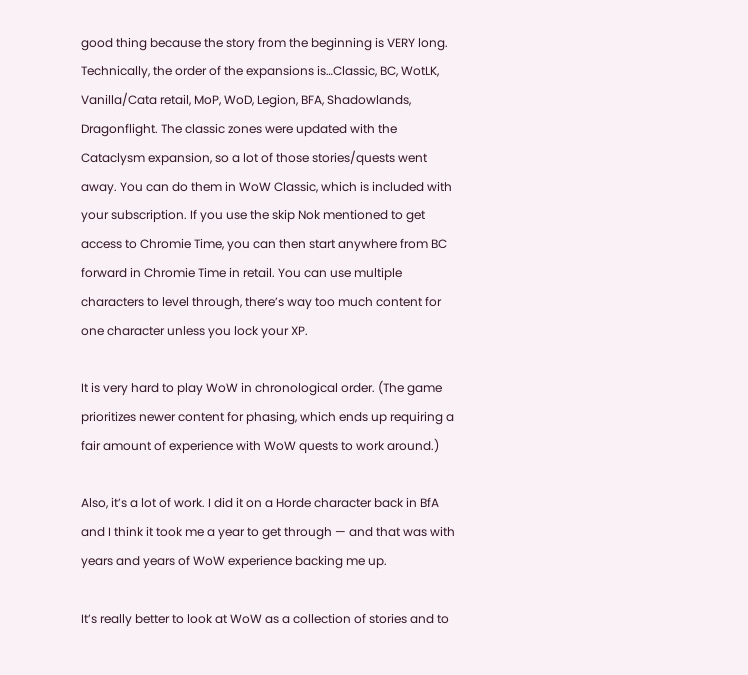good thing because the story from the beginning is VERY long. Technically, the order of the expansions is…Classic, BC, WotLK, Vanilla/Cata retail, MoP, WoD, Legion, BFA, Shadowlands, Dragonflight. The classic zones were updated with the Cataclysm expansion, so a lot of those stories/quests went away. You can do them in WoW Classic, which is included with your subscription. If you use the skip Nok mentioned to get access to Chromie Time, you can then start anywhere from BC forward in Chromie Time in retail. You can use multiple characters to level through, there’s way too much content for one character unless you lock your XP.

It is very hard to play WoW in chronological order. (The game prioritizes newer content for phasing, which ends up requiring a fair amount of experience with WoW quests to work around.)

Also, it’s a lot of work. I did it on a Horde character back in BfA and I think it took me a year to get through — and that was with years and years of WoW experience backing me up.

It’s really better to look at WoW as a collection of stories and to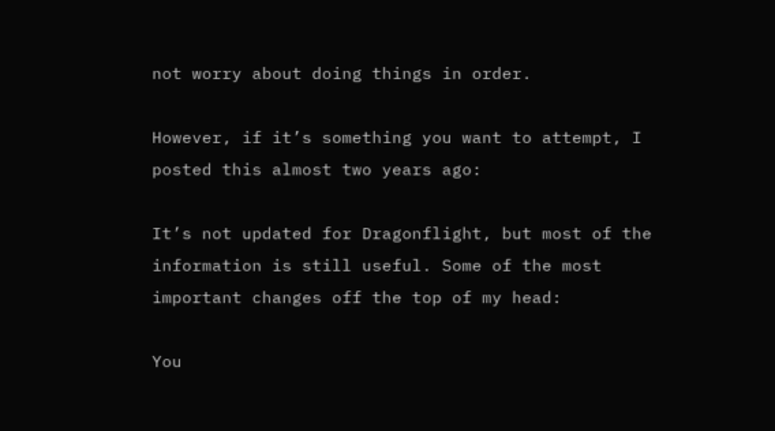not worry about doing things in order.

However, if it’s something you want to attempt, I posted this almost two years ago:

It’s not updated for Dragonflight, but most of the information is still useful. Some of the most important changes off the top of my head:

You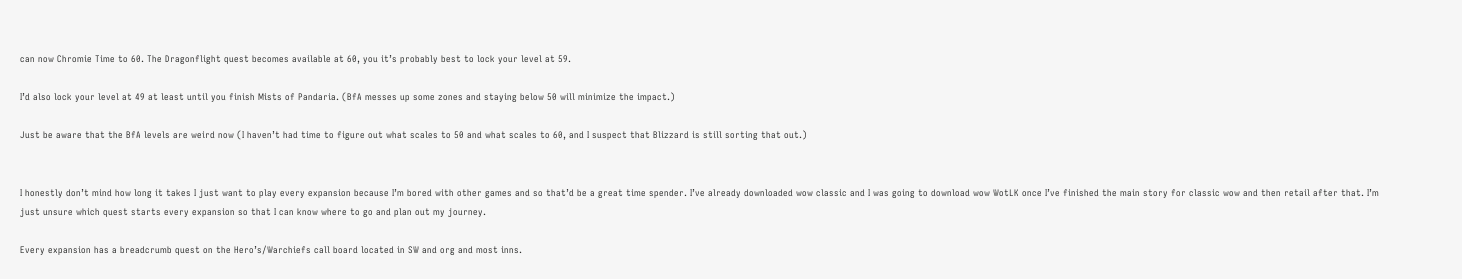can now Chromie Time to 60. The Dragonflight quest becomes available at 60, you it’s probably best to lock your level at 59.

I’d also lock your level at 49 at least until you finish Mists of Pandaria. (BfA messes up some zones and staying below 50 will minimize the impact.)

Just be aware that the BfA levels are weird now (I haven’t had time to figure out what scales to 50 and what scales to 60, and I suspect that Blizzard is still sorting that out.)


I honestly don’t mind how long it takes I just want to play every expansion because I’m bored with other games and so that’d be a great time spender. I’ve already downloaded wow classic and I was going to download wow WotLK once I’ve finished the main story for classic wow and then retail after that. I’m just unsure which quest starts every expansion so that I can know where to go and plan out my journey.

Every expansion has a breadcrumb quest on the Hero’s/Warchiefs call board located in SW and org and most inns.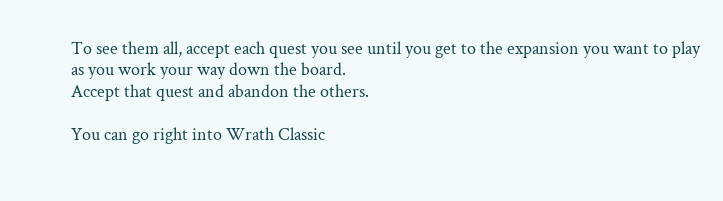To see them all, accept each quest you see until you get to the expansion you want to play as you work your way down the board.
Accept that quest and abandon the others.

You can go right into Wrath Classic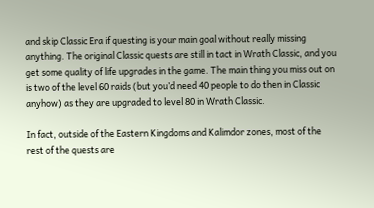and skip Classic Era if questing is your main goal without really missing anything. The original Classic quests are still in tact in Wrath Classic, and you get some quality of life upgrades in the game. The main thing you miss out on is two of the level 60 raids (but you’d need 40 people to do then in Classic anyhow) as they are upgraded to level 80 in Wrath Classic.

In fact, outside of the Eastern Kingdoms and Kalimdor zones, most of the rest of the quests are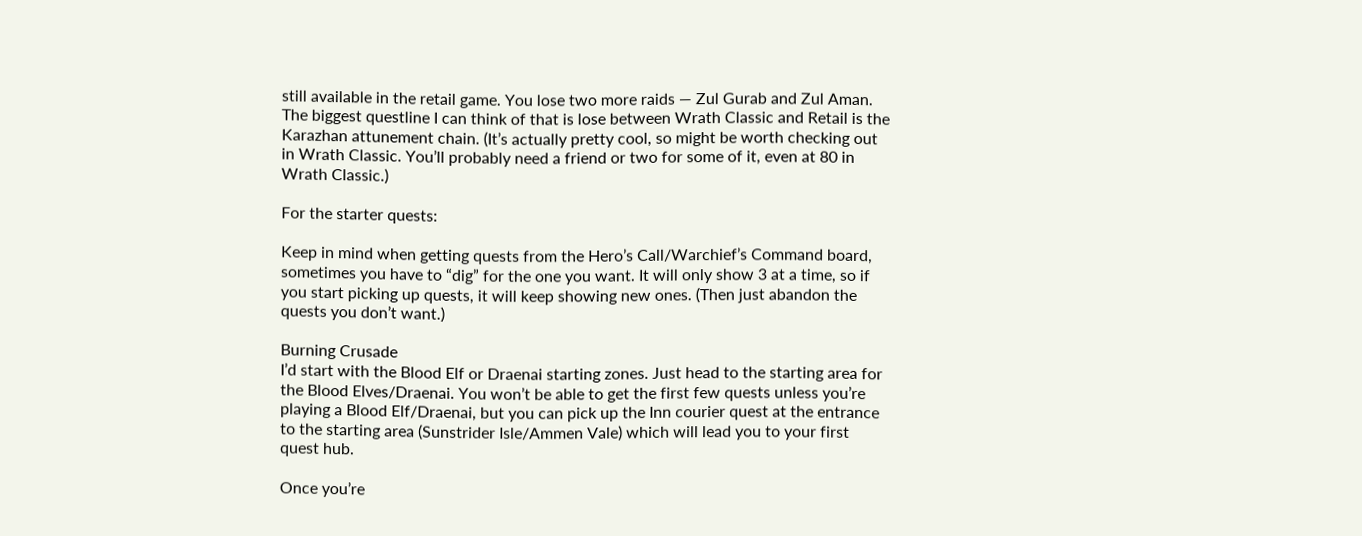still available in the retail game. You lose two more raids — Zul Gurab and Zul Aman. The biggest questline I can think of that is lose between Wrath Classic and Retail is the Karazhan attunement chain. (It’s actually pretty cool, so might be worth checking out in Wrath Classic. You’ll probably need a friend or two for some of it, even at 80 in Wrath Classic.)

For the starter quests:

Keep in mind when getting quests from the Hero’s Call/Warchief’s Command board, sometimes you have to “dig” for the one you want. It will only show 3 at a time, so if you start picking up quests, it will keep showing new ones. (Then just abandon the quests you don’t want.)

Burning Crusade
I’d start with the Blood Elf or Draenai starting zones. Just head to the starting area for the Blood Elves/Draenai. You won’t be able to get the first few quests unless you’re playing a Blood Elf/Draenai, but you can pick up the Inn courier quest at the entrance to the starting area (Sunstrider Isle/Ammen Vale) which will lead you to your first quest hub.

Once you’re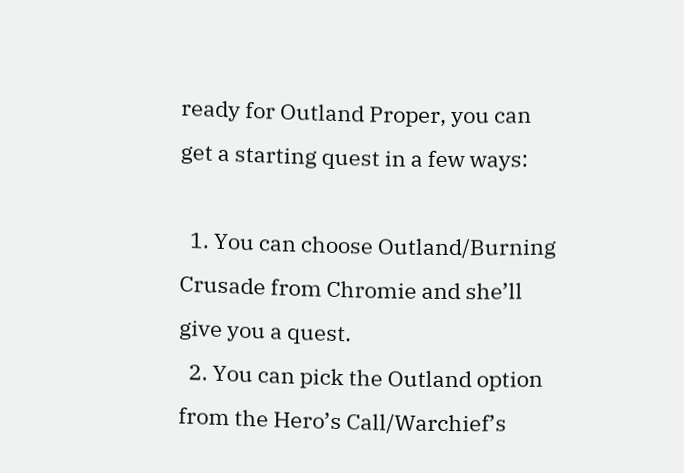ready for Outland Proper, you can get a starting quest in a few ways:

  1. You can choose Outland/Burning Crusade from Chromie and she’ll give you a quest.
  2. You can pick the Outland option from the Hero’s Call/Warchief’s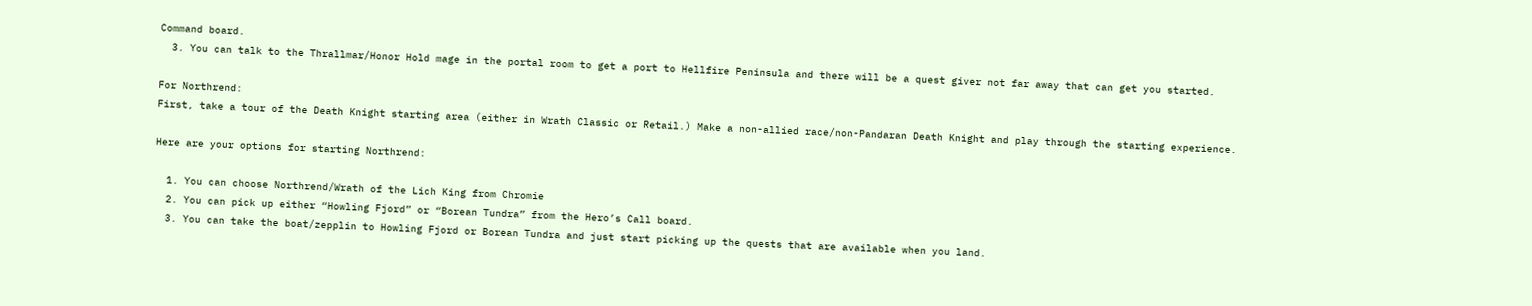Command board.
  3. You can talk to the Thrallmar/Honor Hold mage in the portal room to get a port to Hellfire Peninsula and there will be a quest giver not far away that can get you started.

For Northrend:
First, take a tour of the Death Knight starting area (either in Wrath Classic or Retail.) Make a non-allied race/non-Pandaran Death Knight and play through the starting experience.

Here are your options for starting Northrend:

  1. You can choose Northrend/Wrath of the Lich King from Chromie
  2. You can pick up either “Howling Fjord” or “Borean Tundra” from the Hero’s Call board.
  3. You can take the boat/zepplin to Howling Fjord or Borean Tundra and just start picking up the quests that are available when you land.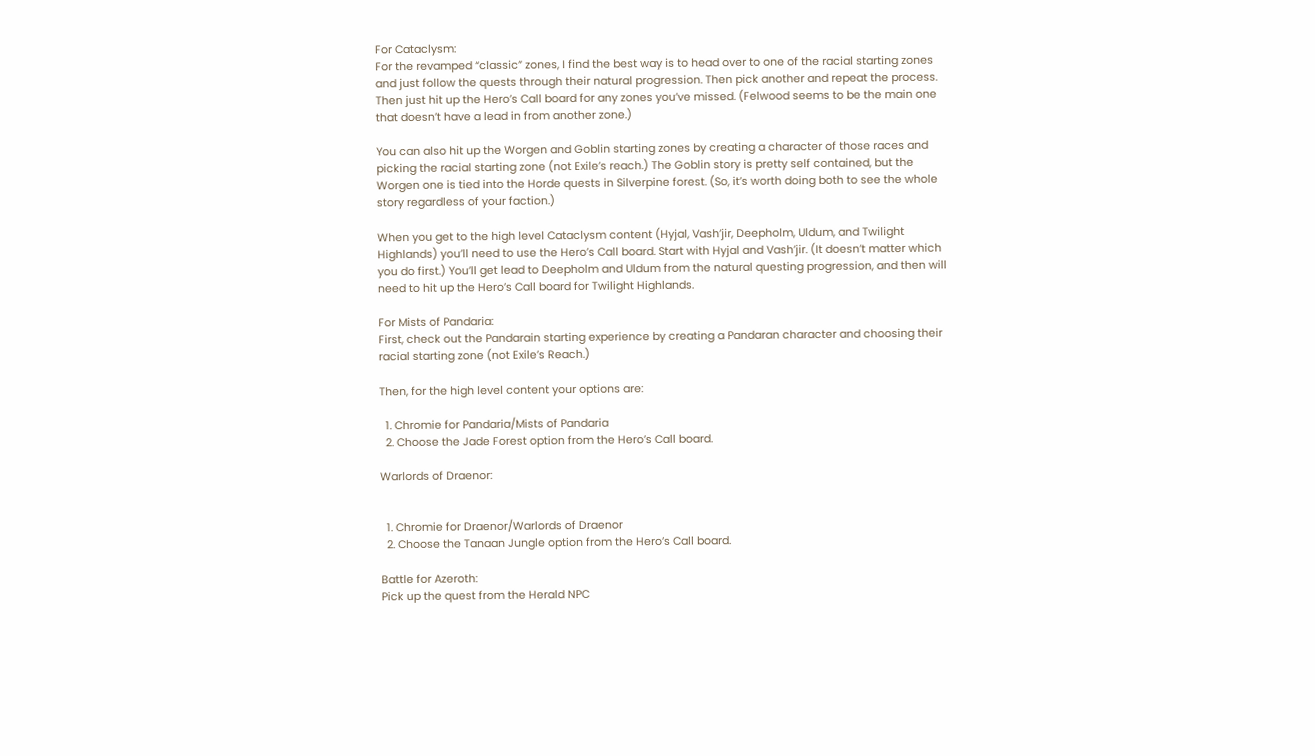For Cataclysm:
For the revamped “classic” zones, I find the best way is to head over to one of the racial starting zones and just follow the quests through their natural progression. Then pick another and repeat the process. Then just hit up the Hero’s Call board for any zones you’ve missed. (Felwood seems to be the main one that doesn’t have a lead in from another zone.)

You can also hit up the Worgen and Goblin starting zones by creating a character of those races and picking the racial starting zone (not Exile’s reach.) The Goblin story is pretty self contained, but the Worgen one is tied into the Horde quests in Silverpine forest. (So, it’s worth doing both to see the whole story regardless of your faction.)

When you get to the high level Cataclysm content (Hyjal, Vash’jir, Deepholm, Uldum, and Twilight Highlands) you’ll need to use the Hero’s Call board. Start with Hyjal and Vash’jir. (It doesn’t matter which you do first.) You’ll get lead to Deepholm and Uldum from the natural questing progression, and then will need to hit up the Hero’s Call board for Twilight Highlands.

For Mists of Pandaria:
First, check out the Pandarain starting experience by creating a Pandaran character and choosing their racial starting zone (not Exile’s Reach.)

Then, for the high level content your options are:

  1. Chromie for Pandaria/Mists of Pandaria
  2. Choose the Jade Forest option from the Hero’s Call board.

Warlords of Draenor:


  1. Chromie for Draenor/Warlords of Draenor
  2. Choose the Tanaan Jungle option from the Hero’s Call board.

Battle for Azeroth:
Pick up the quest from the Herald NPC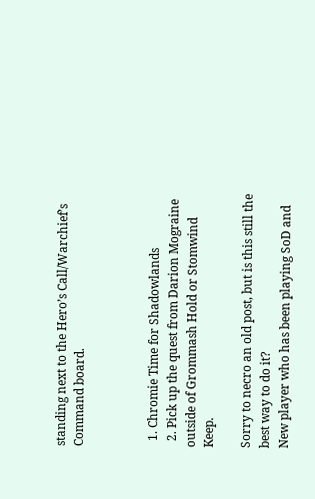standing next to the Hero’s Call/Warchief’s Command board.



  1. Chromie Time for Shadowlands
  2. Pick up the quest from Darion Mograine outside of Grommash Hold or Stomwind Keep.

Sorry to necro an old post, but is this still the best way to do it?
New player who has been playing SoD and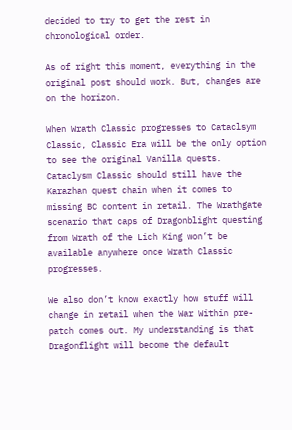decided to try to get the rest in chronological order.

As of right this moment, everything in the original post should work. But, changes are on the horizon.

When Wrath Classic progresses to Cataclsym Classic, Classic Era will be the only option to see the original Vanilla quests. Cataclysm Classic should still have the Karazhan quest chain when it comes to missing BC content in retail. The Wrathgate scenario that caps of Dragonblight questing from Wrath of the Lich King won’t be available anywhere once Wrath Classic progresses.

We also don’t know exactly how stuff will change in retail when the War Within pre-patch comes out. My understanding is that Dragonflight will become the default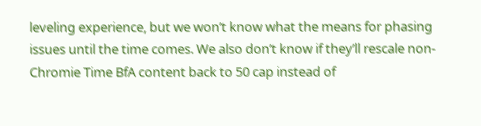leveling experience, but we won’t know what the means for phasing issues until the time comes. We also don’t know if they’ll rescale non-Chromie Time BfA content back to 50 cap instead of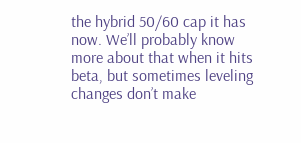the hybrid 50/60 cap it has now. We’ll probably know more about that when it hits beta, but sometimes leveling changes don’t make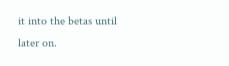it into the betas until later on.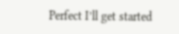Perfect I’ll get started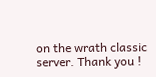on the wrath classic server. Thank you !